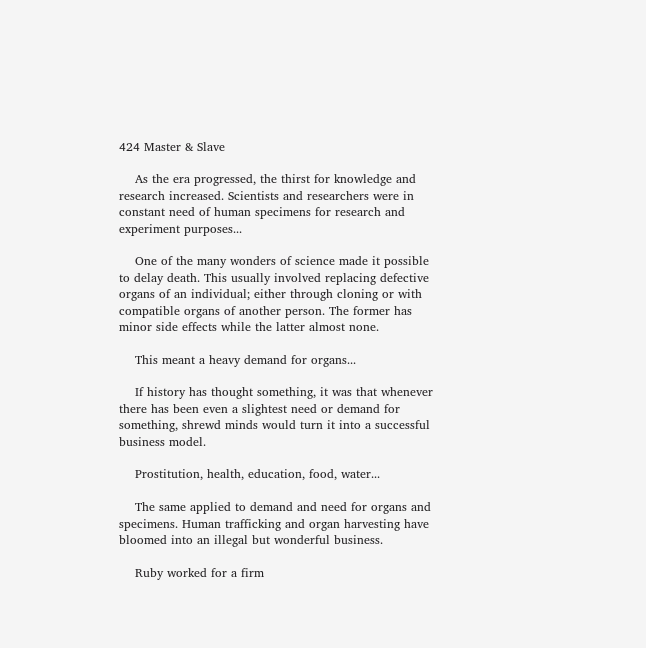424 Master & Slave

    As the era progressed, the thirst for knowledge and research increased. Scientists and researchers were in constant need of human specimens for research and experiment purposes...

    One of the many wonders of science made it possible to delay death. This usually involved replacing defective organs of an individual; either through cloning or with compatible organs of another person. The former has minor side effects while the latter almost none.

    This meant a heavy demand for organs...

    If history has thought something, it was that whenever there has been even a slightest need or demand for something, shrewd minds would turn it into a successful business model.

    Prostitution, health, education, food, water...

    The same applied to demand and need for organs and specimens. Human trafficking and organ harvesting have bloomed into an illegal but wonderful business.

    Ruby worked for a firm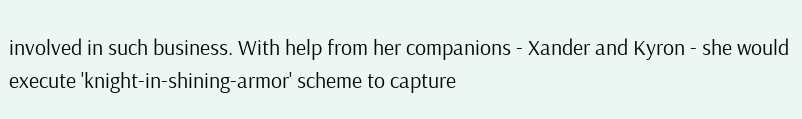involved in such business. With help from her companions - Xander and Kyron - she would execute 'knight-in-shining-armor' scheme to capture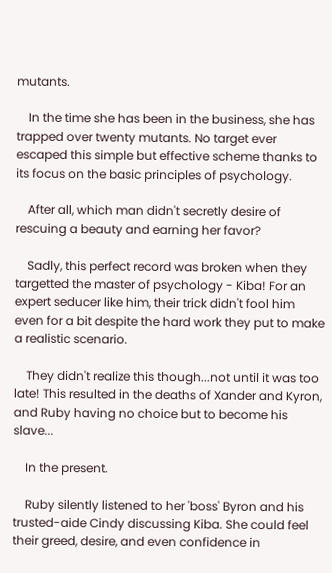mutants.

    In the time she has been in the business, she has trapped over twenty mutants. No target ever escaped this simple but effective scheme thanks to its focus on the basic principles of psychology.

    After all, which man didn't secretly desire of rescuing a beauty and earning her favor?

    Sadly, this perfect record was broken when they targetted the master of psychology - Kiba! For an expert seducer like him, their trick didn't fool him even for a bit despite the hard work they put to make a realistic scenario.

    They didn't realize this though...not until it was too late! This resulted in the deaths of Xander and Kyron, and Ruby having no choice but to become his slave...

    In the present.

    Ruby silently listened to her 'boss' Byron and his trusted-aide Cindy discussing Kiba. She could feel their greed, desire, and even confidence in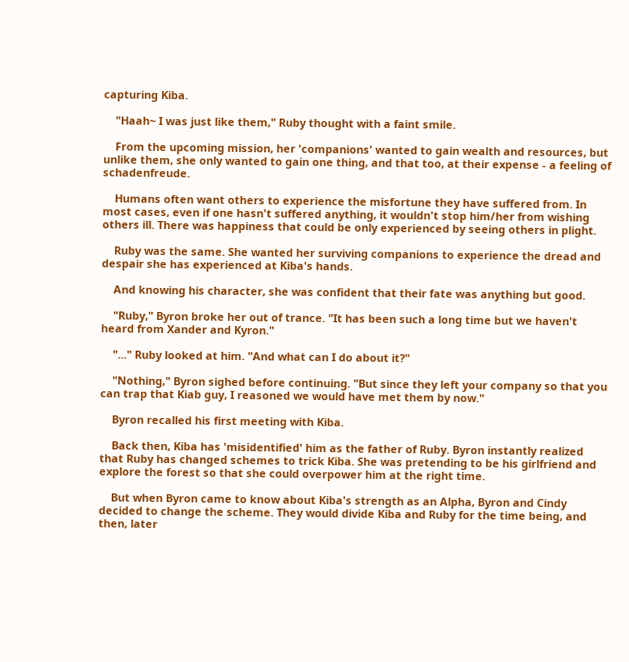capturing Kiba.

    "Haah~ I was just like them," Ruby thought with a faint smile.

    From the upcoming mission, her 'companions' wanted to gain wealth and resources, but unlike them, she only wanted to gain one thing, and that too, at their expense - a feeling of schadenfreude.

    Humans often want others to experience the misfortune they have suffered from. In most cases, even if one hasn't suffered anything, it wouldn't stop him/her from wishing others ill. There was happiness that could be only experienced by seeing others in plight.

    Ruby was the same. She wanted her surviving companions to experience the dread and despair she has experienced at Kiba's hands.

    And knowing his character, she was confident that their fate was anything but good.

    "Ruby," Byron broke her out of trance. "It has been such a long time but we haven't heard from Xander and Kyron."

    "..." Ruby looked at him. "And what can I do about it?"

    "Nothing," Byron sighed before continuing. "But since they left your company so that you can trap that Kiab guy, I reasoned we would have met them by now."

    Byron recalled his first meeting with Kiba.

    Back then, Kiba has 'misidentified' him as the father of Ruby. Byron instantly realized that Ruby has changed schemes to trick Kiba. She was pretending to be his girlfriend and explore the forest so that she could overpower him at the right time.

    But when Byron came to know about Kiba's strength as an Alpha, Byron and Cindy decided to change the scheme. They would divide Kiba and Ruby for the time being, and then, later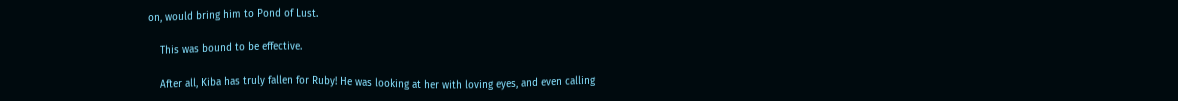on, would bring him to Pond of Lust.

    This was bound to be effective.

    After all, Kiba has truly fallen for Ruby! He was looking at her with loving eyes, and even calling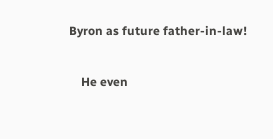Byron as future father-in-law!

    He even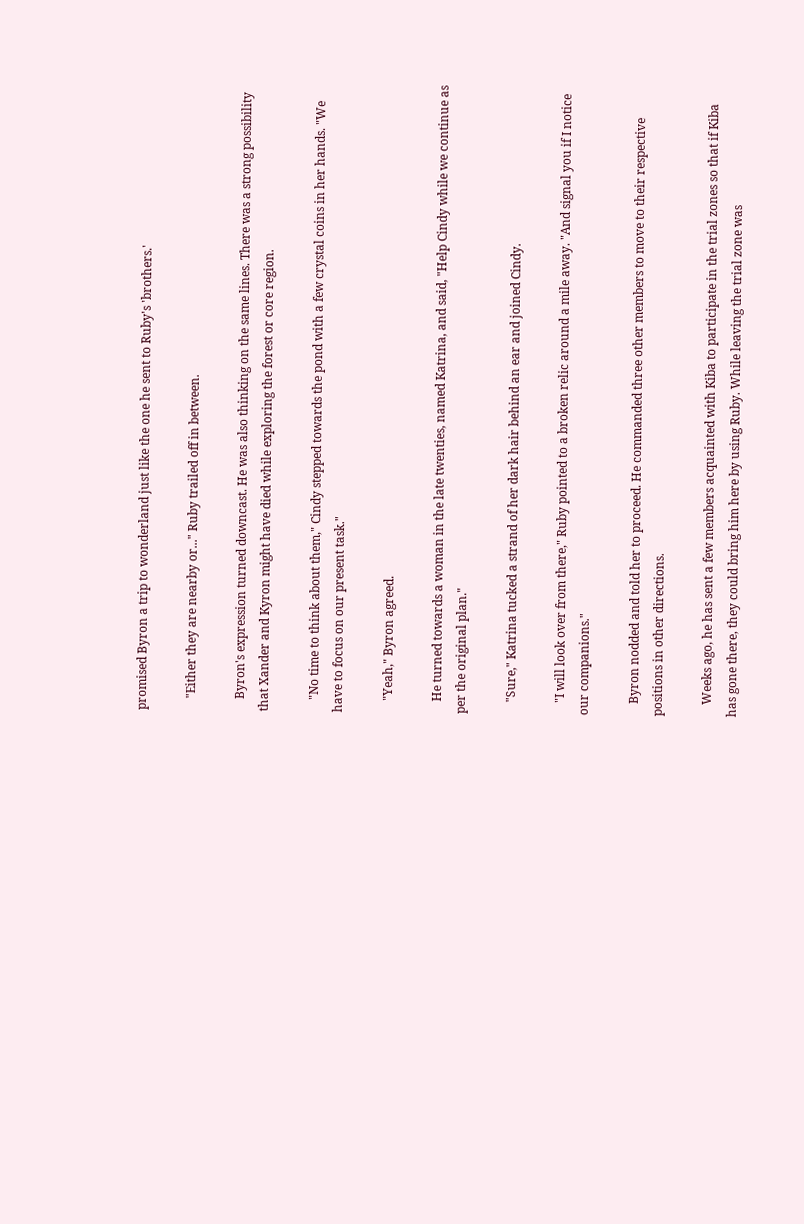promised Byron a trip to wonderland just like the one he sent to Ruby's 'brothers.'

    "Either they are nearby or..." Ruby trailed off in between.

    Byron's expression turned downcast. He was also thinking on the same lines. There was a strong possibility that Xander and Kyron might have died while exploring the forest or core region.

    "No time to think about them," Cindy stepped towards the pond with a few crystal coins in her hands. "We have to focus on our present task."

    "Yeah," Byron agreed.

    He turned towards a woman in the late twenties, named Katrina, and said, "Help Cindy while we continue as per the original plan."

    "Sure," Katrina tucked a strand of her dark hair behind an ear and joined Cindy.

    "I will look over from there," Ruby pointed to a broken relic around a mile away. "And signal you if I notice our companions."

    Byron nodded and told her to proceed. He commanded three other members to move to their respective positions in other directions.

    Weeks ago, he has sent a few members acquainted with Kiba to participate in the trial zones so that if Kiba has gone there, they could bring him here by using Ruby. While leaving the trial zone was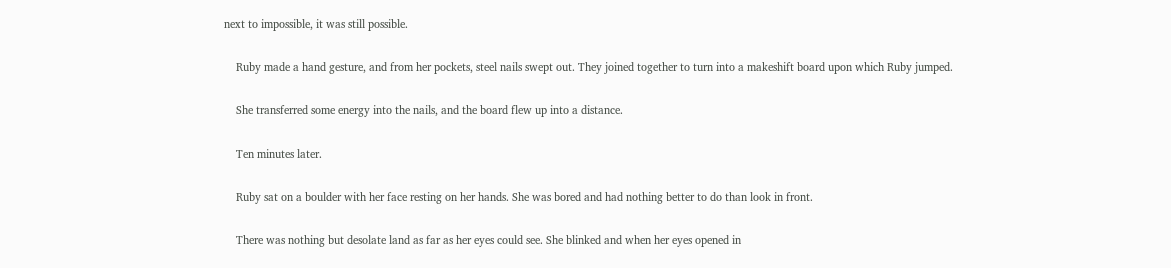next to impossible, it was still possible.

    Ruby made a hand gesture, and from her pockets, steel nails swept out. They joined together to turn into a makeshift board upon which Ruby jumped.

    She transferred some energy into the nails, and the board flew up into a distance.

    Ten minutes later.

    Ruby sat on a boulder with her face resting on her hands. She was bored and had nothing better to do than look in front.

    There was nothing but desolate land as far as her eyes could see. She blinked and when her eyes opened in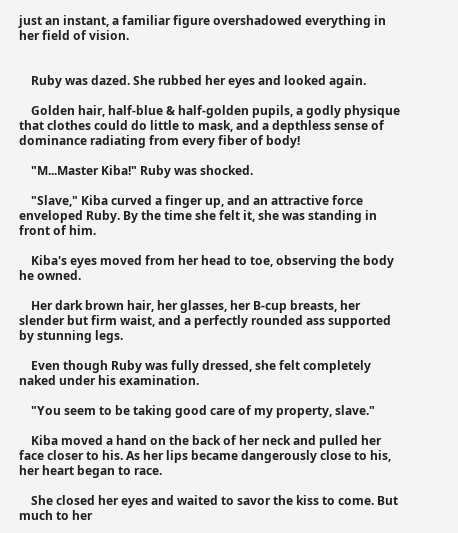just an instant, a familiar figure overshadowed everything in her field of vision.


    Ruby was dazed. She rubbed her eyes and looked again.

    Golden hair, half-blue & half-golden pupils, a godly physique that clothes could do little to mask, and a depthless sense of dominance radiating from every fiber of body!

    "M...Master Kiba!" Ruby was shocked.

    "Slave," Kiba curved a finger up, and an attractive force enveloped Ruby. By the time she felt it, she was standing in front of him.

    Kiba's eyes moved from her head to toe, observing the body he owned.

    Her dark brown hair, her glasses, her B-cup breasts, her slender but firm waist, and a perfectly rounded ass supported by stunning legs.

    Even though Ruby was fully dressed, she felt completely naked under his examination.

    "You seem to be taking good care of my property, slave."

    Kiba moved a hand on the back of her neck and pulled her face closer to his. As her lips became dangerously close to his, her heart began to race.

    She closed her eyes and waited to savor the kiss to come. But much to her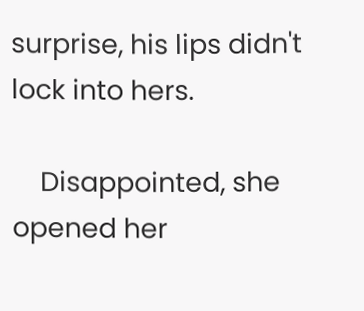surprise, his lips didn't lock into hers.

    Disappointed, she opened her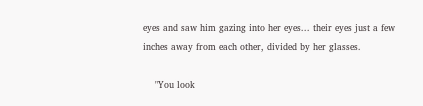eyes and saw him gazing into her eyes... their eyes just a few inches away from each other, divided by her glasses.

    "You look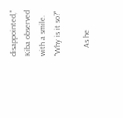disappointed," Kiba observed with a smile. "Why is it so?"

    As he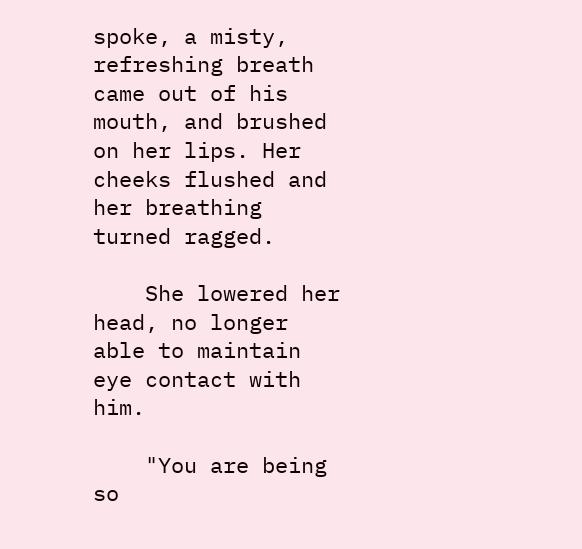spoke, a misty, refreshing breath came out of his mouth, and brushed on her lips. Her cheeks flushed and her breathing turned ragged.

    She lowered her head, no longer able to maintain eye contact with him.

    "You are being so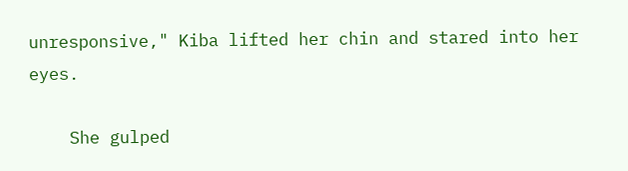unresponsive," Kiba lifted her chin and stared into her eyes.

    She gulped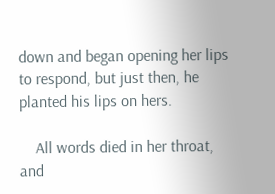down and began opening her lips to respond, but just then, he planted his lips on hers.

    All words died in her throat, and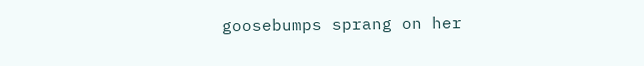goosebumps sprang on her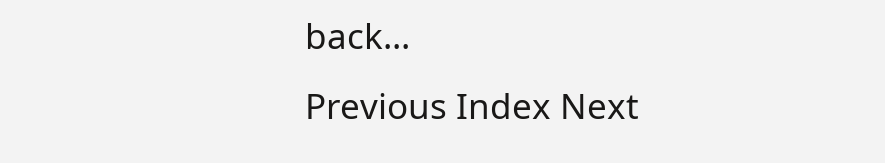back...
Previous Index Next